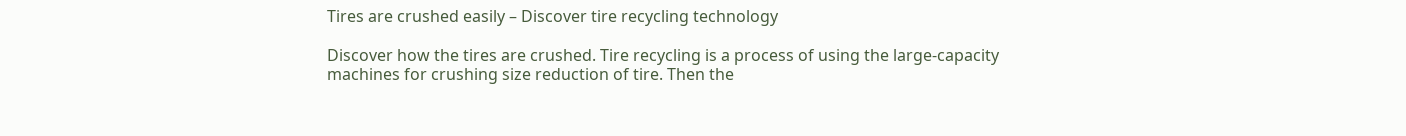Tires are crushed easily – Discover tire recycling technology

Discover how the tires are crushed. Tire recycling is a process of using the large-capacity machines for crushing size reduction of tire. Then the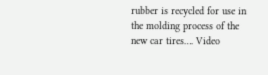rubber is recycled for use in the molding process of the new car tires…. Video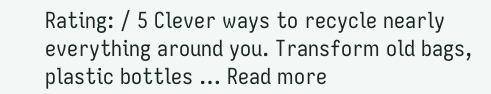Rating: / 5 Clever ways to recycle nearly everything around you. Transform old bags, plastic bottles … Read more